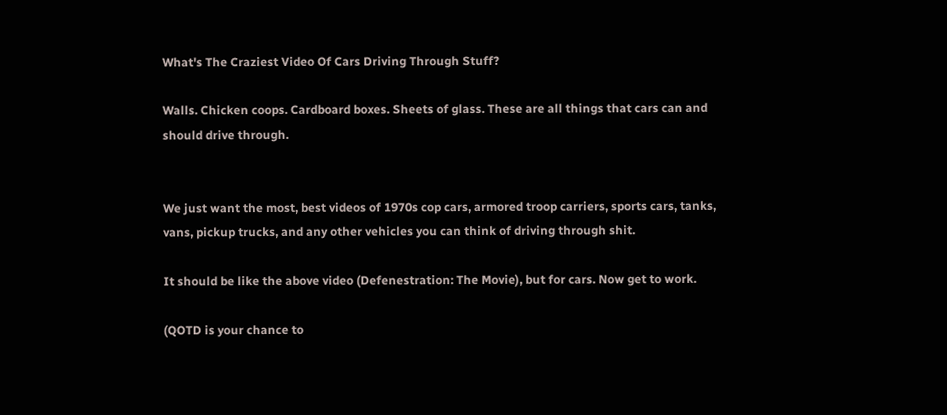What's The Craziest Video Of Cars Driving Through Stuff?

Walls. Chicken coops. Cardboard boxes. Sheets of glass. These are all things that cars can and should drive through.


We just want the most, best videos of 1970s cop cars, armored troop carriers, sports cars, tanks, vans, pickup trucks, and any other vehicles you can think of driving through shit.

It should be like the above video (Defenestration: The Movie), but for cars. Now get to work.

(QOTD is your chance to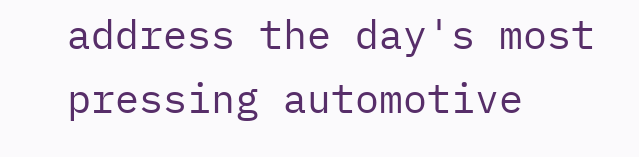address the day's most pressing automotive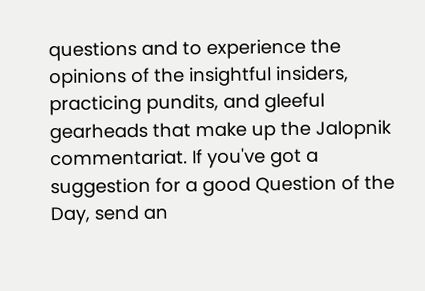questions and to experience the opinions of the insightful insiders, practicing pundits, and gleeful gearheads that make up the Jalopnik commentariat. If you've got a suggestion for a good Question of the Day, send an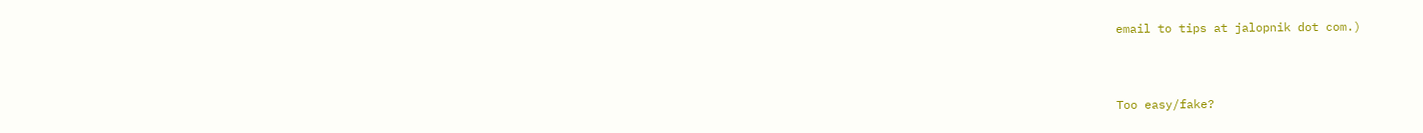email to tips at jalopnik dot com.)



Too easy/fake?